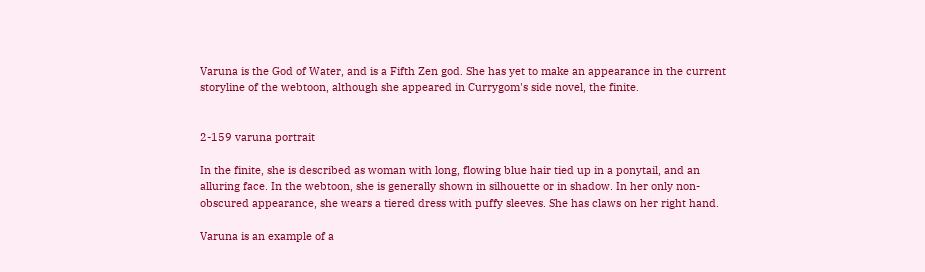Varuna is the God of Water, and is a Fifth Zen god. She has yet to make an appearance in the current storyline of the webtoon, although she appeared in Currygom's side novel, the finite.


2-159 varuna portrait

In the finite, she is described as woman with long, flowing blue hair tied up in a ponytail, and an alluring face. In the webtoon, she is generally shown in silhouette or in shadow. In her only non-obscured appearance, she wears a tiered dress with puffy sleeves. She has claws on her right hand.

Varuna is an example of a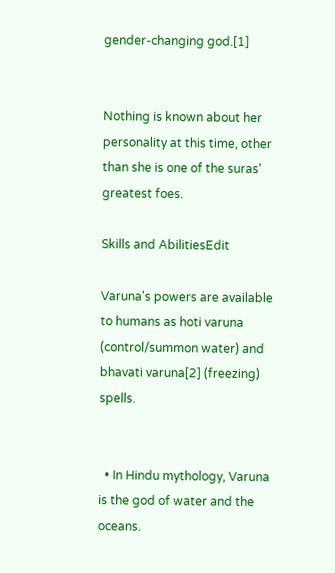gender-changing god.[1]


Nothing is known about her personality at this time, other than she is one of the suras' greatest foes.

Skills and AbilitiesEdit

Varuna's powers are available to humans as hoti varuna (control/summon water) and bhavati varuna[2] (freezing) spells.


  • In Hindu mythology, Varuna is the god of water and the oceans.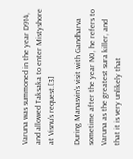Varuna was summoned in the year D914, and allowed Taksaka to enter Mistyshore at Visnu's request.[3]

During Manasvin's visit with Gandharva sometime after the year N0, he refers to Varuna as the greatest sura killer, and that it is very unlikely that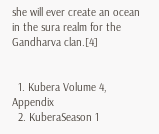she will ever create an ocean in the sura realm for the Gandharva clan.[4]


  1. Kubera Volume 4, Appendix
  2. KuberaSeason 1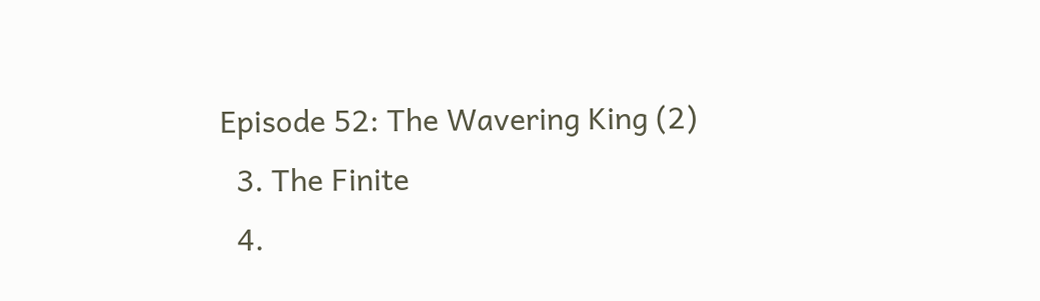Episode 52: The Wavering King (2)
  3. The Finite
  4.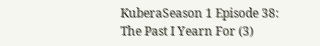KuberaSeason 1 Episode 38: The Past I Yearn For (3)